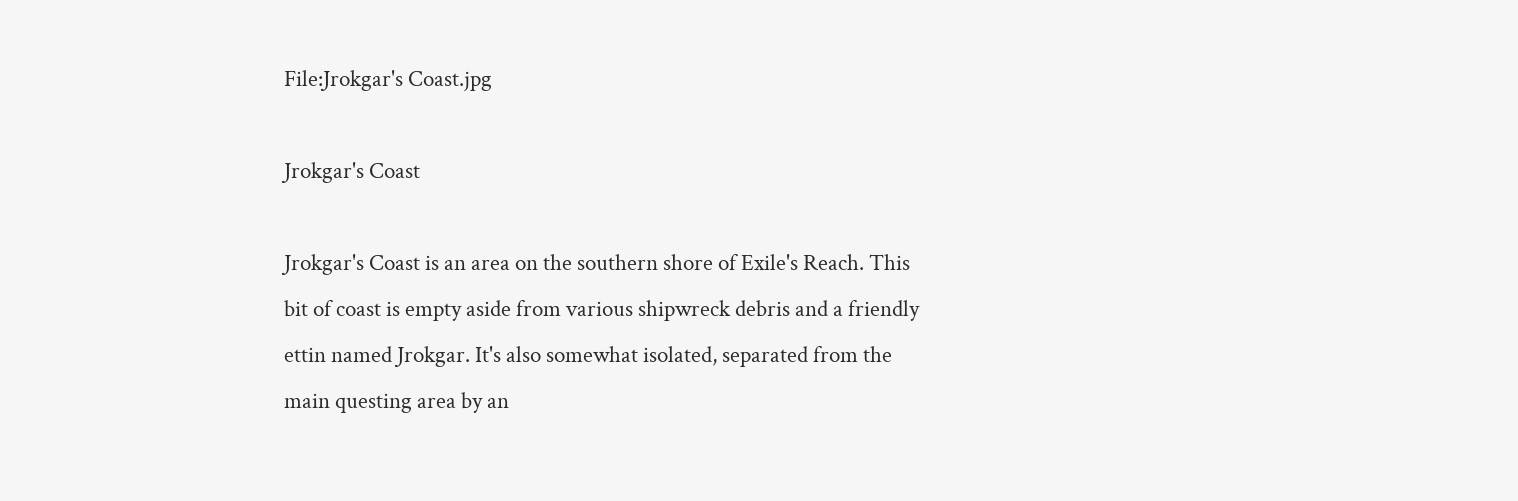File:Jrokgar's Coast.jpg

Jrokgar's Coast

Jrokgar's Coast is an area on the southern shore of Exile's Reach. This bit of coast is empty aside from various shipwreck debris and a friendly ettin named Jrokgar. It's also somewhat isolated, separated from the main questing area by an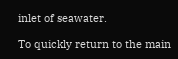inlet of seawater.

To quickly return to the main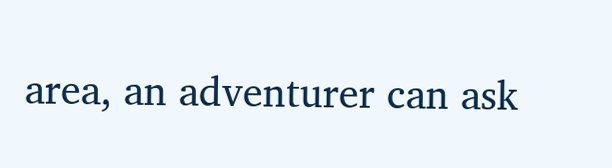area, an adventurer can ask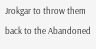Jrokgar to throw them back to the Abandoned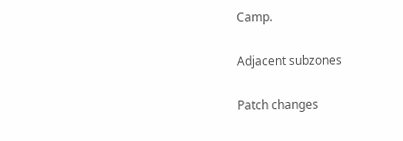Camp.

Adjacent subzones

Patch changes